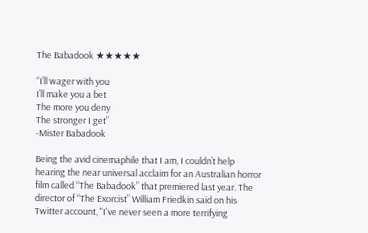The Babadook ★★★★★

“I’ll wager with you
I’ll make you a bet
The more you deny
The stronger I get”
-Mister Babadook

Being the avid cinemaphile that I am, I couldn’t help hearing the near universal acclaim for an Australian horror film called “The Babadook” that premiered last year. The director of “The Exorcist” William Friedkin said on his Twitter account, "I've never seen a more terrifying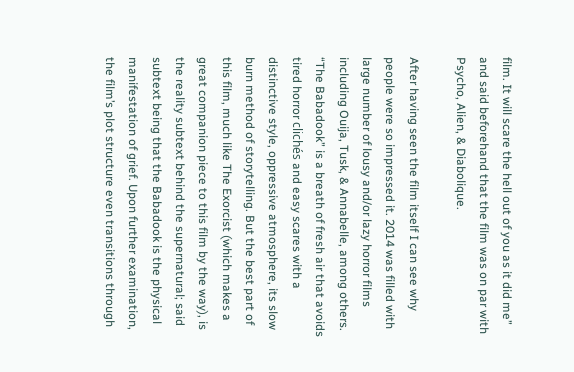film. It will scare the hell out of you as it did me” and said beforehand that the film was on par with Psycho, Alien, & Diabolique.

After having seen the film itself I can see why people were so impressed it. 2014 was filled with large number of lousy and/or lazy horror films including Ouija, Tusk, & Annabelle, among others. “The Babadook” is a breath of fresh air that avoids tired horror clichés and easy scares with a distinctive style, oppressive atmosphere, its slow burn method of storytelling. But the best part of this film, much like The Exorcist (which makes a great companion piece to this film by the way), is the reality subtext behind the supernatural; said subtext being that the Babadook is the physical manifestation of grief. Upon further examination, the film’s plot structure even transitions through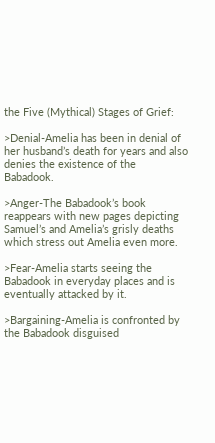the Five (Mythical) Stages of Grief:

>Denial-Amelia has been in denial of her husband’s death for years and also denies the existence of the Babadook.

>Anger-The Babadook’s book reappears with new pages depicting Samuel’s and Amelia’s grisly deaths which stress out Amelia even more.

>Fear-Amelia starts seeing the Babadook in everyday places and is eventually attacked by it.

>Bargaining-Amelia is confronted by the Babadook disguised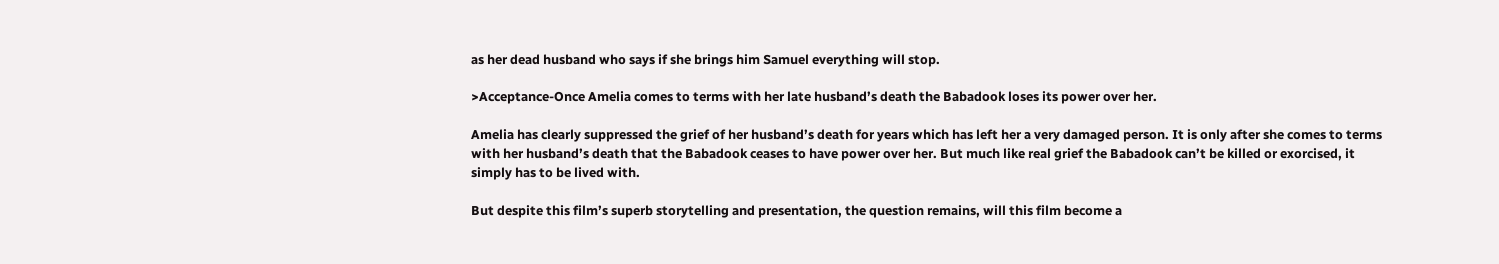as her dead husband who says if she brings him Samuel everything will stop.

>Acceptance-Once Amelia comes to terms with her late husband’s death the Babadook loses its power over her.

Amelia has clearly suppressed the grief of her husband’s death for years which has left her a very damaged person. It is only after she comes to terms with her husband’s death that the Babadook ceases to have power over her. But much like real grief the Babadook can’t be killed or exorcised, it simply has to be lived with.

But despite this film’s superb storytelling and presentation, the question remains, will this film become a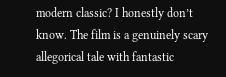modern classic? I honestly don’t know. The film is a genuinely scary allegorical tale with fantastic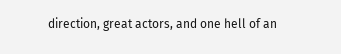direction, great actors, and one hell of an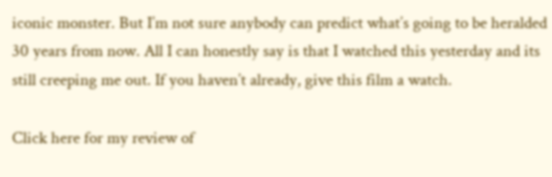iconic monster. But I’m not sure anybody can predict what’s going to be heralded 30 years from now. All I can honestly say is that I watched this yesterday and its still creeping me out. If you haven’t already, give this film a watch.

Click here for my review of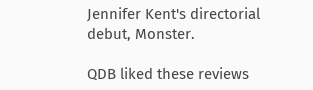Jennifer Kent's directorial debut, Monster.

QDB liked these reviews